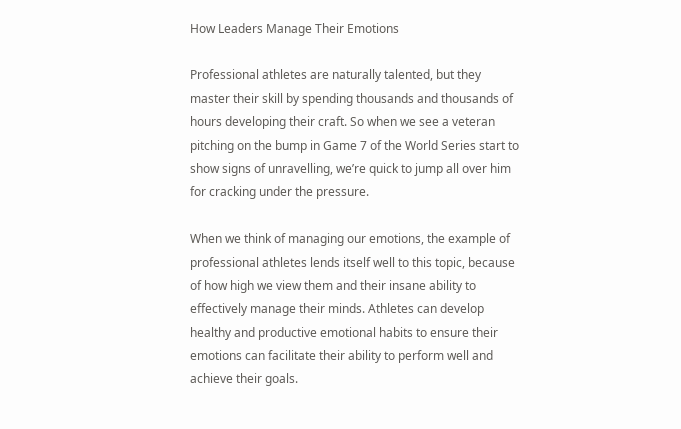How Leaders Manage Their Emotions

Professional athletes are naturally talented, but they master their skill by spending thousands and thousands of hours developing their craft. So when we see a veteran pitching on the bump in Game 7 of the World Series start to show signs of unravelling, we’re quick to jump all over him for cracking under the pressure.

When we think of managing our emotions, the example of professional athletes lends itself well to this topic, because of how high we view them and their insane ability to effectively manage their minds. Athletes can develop healthy and productive emotional habits to ensure their emotions can facilitate their ability to perform well and achieve their goals.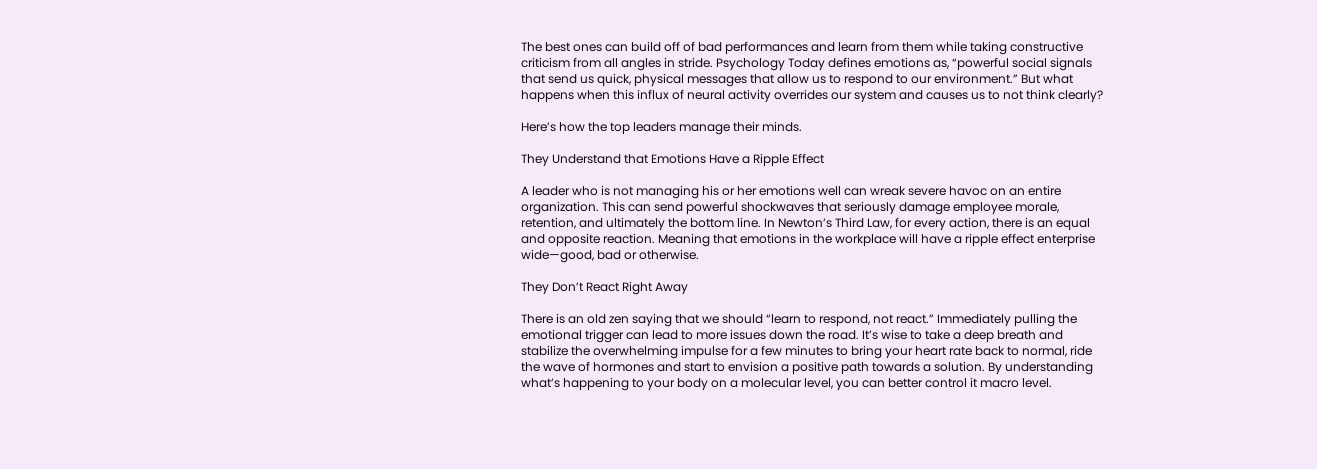The best ones can build off of bad performances and learn from them while taking constructive criticism from all angles in stride. Psychology Today defines emotions as, “powerful social signals that send us quick, physical messages that allow us to respond to our environment.” But what happens when this influx of neural activity overrides our system and causes us to not think clearly?

Here’s how the top leaders manage their minds.

They Understand that Emotions Have a Ripple Effect

A leader who is not managing his or her emotions well can wreak severe havoc on an entire organization. This can send powerful shockwaves that seriously damage employee morale, retention, and ultimately the bottom line. In Newton’s Third Law, for every action, there is an equal and opposite reaction. Meaning that emotions in the workplace will have a ripple effect enterprise wide—good, bad or otherwise.

They Don’t React Right Away

There is an old zen saying that we should “learn to respond, not react.” Immediately pulling the emotional trigger can lead to more issues down the road. It’s wise to take a deep breath and stabilize the overwhelming impulse for a few minutes to bring your heart rate back to normal, ride the wave of hormones and start to envision a positive path towards a solution. By understanding what’s happening to your body on a molecular level, you can better control it macro level.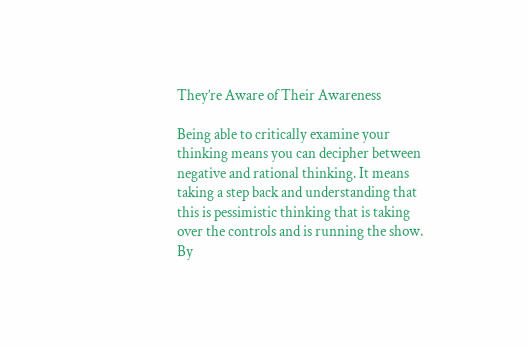They’re Aware of Their Awareness

Being able to critically examine your thinking means you can decipher between negative and rational thinking. It means taking a step back and understanding that this is pessimistic thinking that is taking over the controls and is running the show. By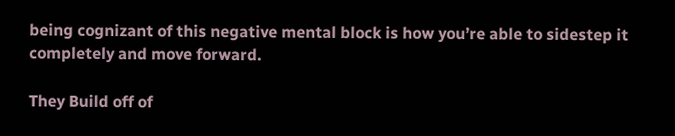being cognizant of this negative mental block is how you’re able to sidestep it completely and move forward.

They Build off of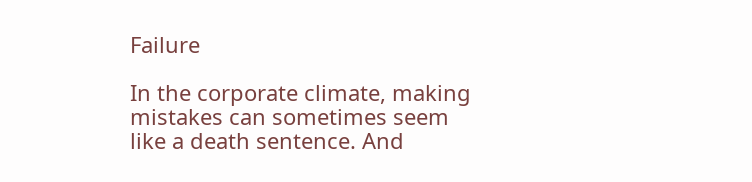Failure

In the corporate climate, making mistakes can sometimes seem like a death sentence. And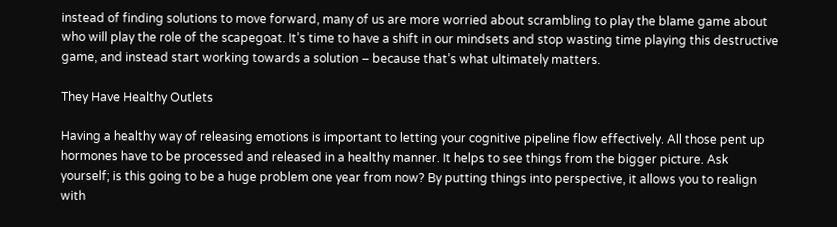instead of finding solutions to move forward, many of us are more worried about scrambling to play the blame game about who will play the role of the scapegoat. It’s time to have a shift in our mindsets and stop wasting time playing this destructive game, and instead start working towards a solution – because that’s what ultimately matters.

They Have Healthy Outlets

Having a healthy way of releasing emotions is important to letting your cognitive pipeline flow effectively. All those pent up hormones have to be processed and released in a healthy manner. It helps to see things from the bigger picture. Ask yourself; is this going to be a huge problem one year from now? By putting things into perspective, it allows you to realign with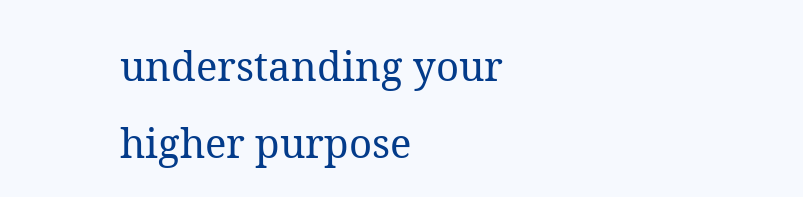understanding your higher purpose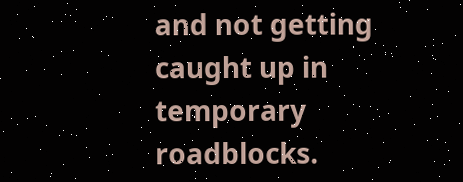and not getting caught up in temporary roadblocks.